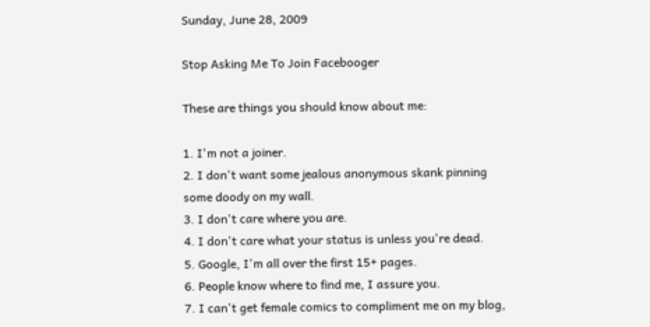Sunday, June 28, 2009

Stop Asking Me To Join Facebooger

These are things you should know about me:

1. I'm not a joiner.
2. I don't want some jealous anonymous skank pinning some doody on my wall.
3. I don't care where you are.
4. I don't care what your status is unless you're dead.
5. Google, I'm all over the first 15+ pages.
6. People know where to find me, I assure you.
7. I can't get female comics to compliment me on my blog,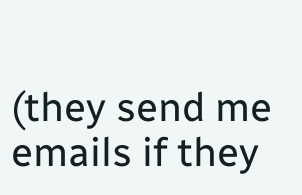(they send me emails if they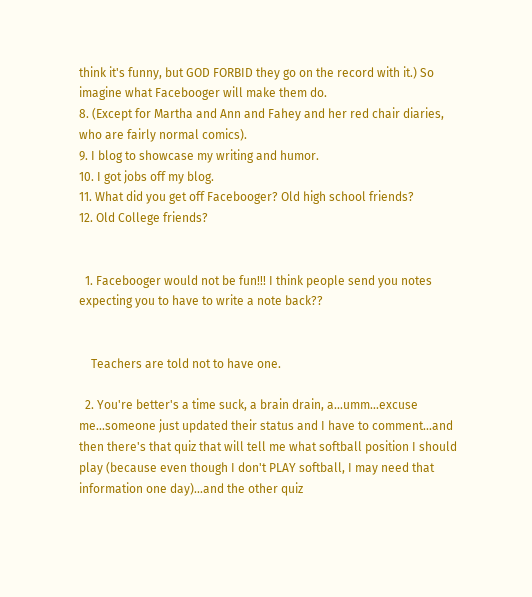think it's funny, but GOD FORBID they go on the record with it.) So imagine what Facebooger will make them do.
8. (Except for Martha and Ann and Fahey and her red chair diaries, who are fairly normal comics).
9. I blog to showcase my writing and humor.
10. I got jobs off my blog.
11. What did you get off Facebooger? Old high school friends?
12. Old College friends?


  1. Facebooger would not be fun!!! I think people send you notes expecting you to have to write a note back??


    Teachers are told not to have one.

  2. You're better's a time suck, a brain drain, a...umm...excuse me...someone just updated their status and I have to comment...and then there's that quiz that will tell me what softball position I should play (because even though I don't PLAY softball, I may need that information one day)...and the other quiz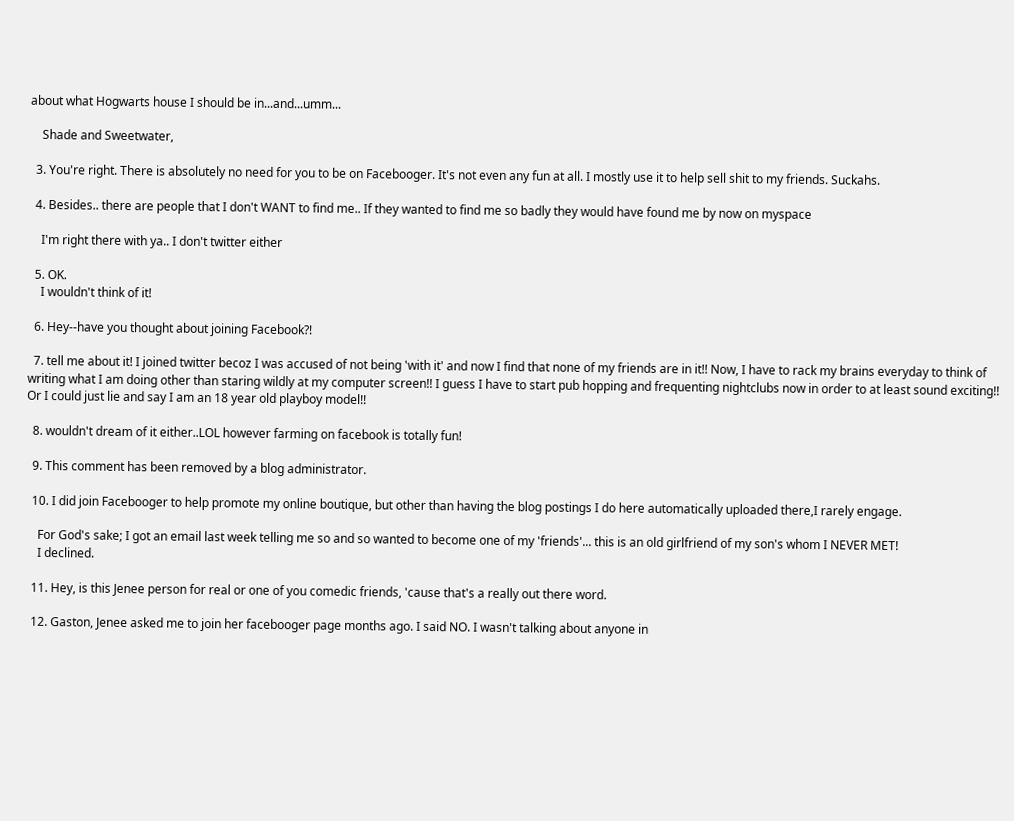about what Hogwarts house I should be in...and...umm...

    Shade and Sweetwater,

  3. You're right. There is absolutely no need for you to be on Facebooger. It's not even any fun at all. I mostly use it to help sell shit to my friends. Suckahs.

  4. Besides.. there are people that I don't WANT to find me.. If they wanted to find me so badly they would have found me by now on myspace

    I'm right there with ya.. I don't twitter either

  5. OK.
    I wouldn't think of it!

  6. Hey--have you thought about joining Facebook?!

  7. tell me about it! I joined twitter becoz I was accused of not being 'with it' and now I find that none of my friends are in it!! Now, I have to rack my brains everyday to think of writing what I am doing other than staring wildly at my computer screen!! I guess I have to start pub hopping and frequenting nightclubs now in order to at least sound exciting!! Or I could just lie and say I am an 18 year old playboy model!!

  8. wouldn't dream of it either..LOL however farming on facebook is totally fun!

  9. This comment has been removed by a blog administrator.

  10. I did join Facebooger to help promote my online boutique, but other than having the blog postings I do here automatically uploaded there,I rarely engage.

    For God's sake; I got an email last week telling me so and so wanted to become one of my 'friends'... this is an old girlfriend of my son's whom I NEVER MET!
    I declined.

  11. Hey, is this Jenee person for real or one of you comedic friends, 'cause that's a really out there word.

  12. Gaston, Jenee asked me to join her facebooger page months ago. I said NO. I wasn't talking about anyone in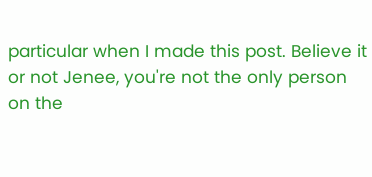particular when I made this post. Believe it or not Jenee, you're not the only person on the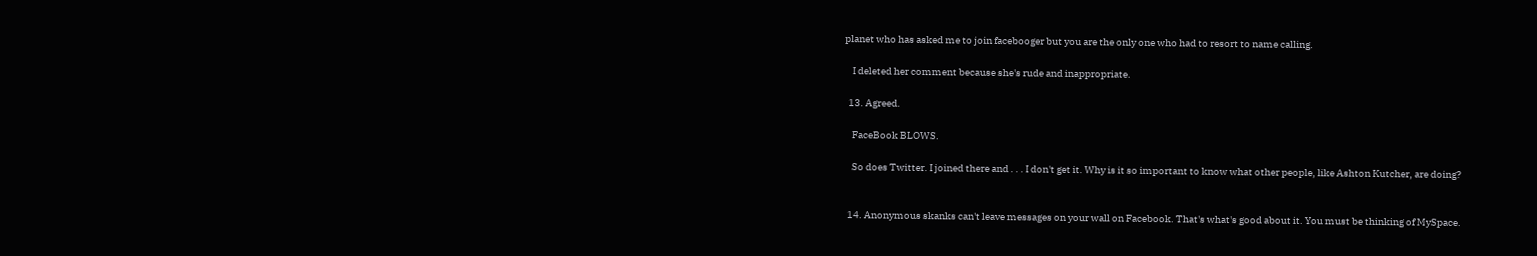planet who has asked me to join facebooger but you are the only one who had to resort to name calling.

    I deleted her comment because she's rude and inappropriate.

  13. Agreed.

    FaceBook BLOWS.

    So does Twitter. I joined there and . . . I don't get it. Why is it so important to know what other people, like Ashton Kutcher, are doing?


  14. Anonymous skanks can't leave messages on your wall on Facebook. That's what's good about it. You must be thinking of MySpace.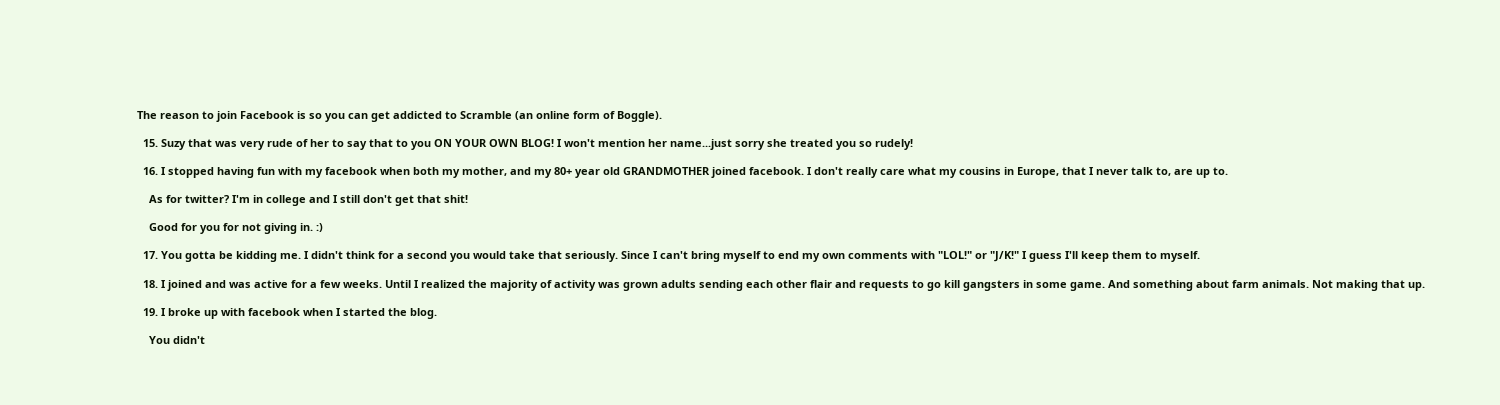The reason to join Facebook is so you can get addicted to Scramble (an online form of Boggle).

  15. Suzy that was very rude of her to say that to you ON YOUR OWN BLOG! I won't mention her name...just sorry she treated you so rudely!

  16. I stopped having fun with my facebook when both my mother, and my 80+ year old GRANDMOTHER joined facebook. I don't really care what my cousins in Europe, that I never talk to, are up to.

    As for twitter? I'm in college and I still don't get that shit!

    Good for you for not giving in. :)

  17. You gotta be kidding me. I didn't think for a second you would take that seriously. Since I can't bring myself to end my own comments with "LOL!" or "J/K!" I guess I'll keep them to myself.

  18. I joined and was active for a few weeks. Until I realized the majority of activity was grown adults sending each other flair and requests to go kill gangsters in some game. And something about farm animals. Not making that up.

  19. I broke up with facebook when I started the blog.

    You didn't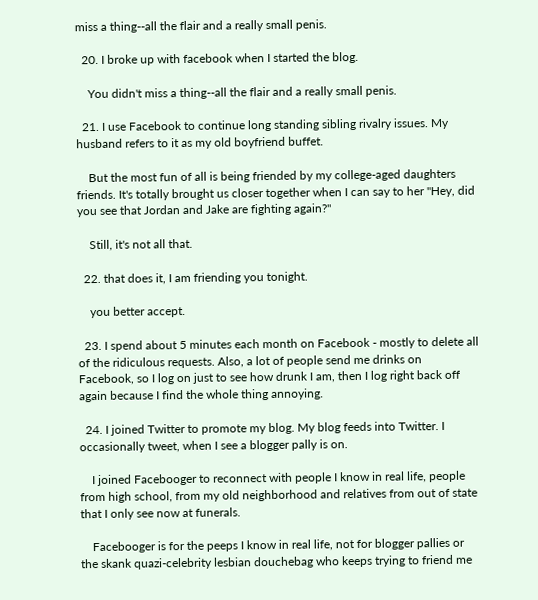miss a thing--all the flair and a really small penis.

  20. I broke up with facebook when I started the blog.

    You didn't miss a thing--all the flair and a really small penis.

  21. I use Facebook to continue long standing sibling rivalry issues. My husband refers to it as my old boyfriend buffet.

    But the most fun of all is being friended by my college-aged daughters friends. It's totally brought us closer together when I can say to her "Hey, did you see that Jordan and Jake are fighting again?"

    Still, it's not all that.

  22. that does it, I am friending you tonight.

    you better accept.

  23. I spend about 5 minutes each month on Facebook - mostly to delete all of the ridiculous requests. Also, a lot of people send me drinks on Facebook, so I log on just to see how drunk I am, then I log right back off again because I find the whole thing annoying.

  24. I joined Twitter to promote my blog. My blog feeds into Twitter. I occasionally tweet, when I see a blogger pally is on.

    I joined Facebooger to reconnect with people I know in real life, people from high school, from my old neighborhood and relatives from out of state that I only see now at funerals.

    Facebooger is for the peeps I know in real life, not for blogger pallies or the skank quazi-celebrity lesbian douchebag who keeps trying to friend me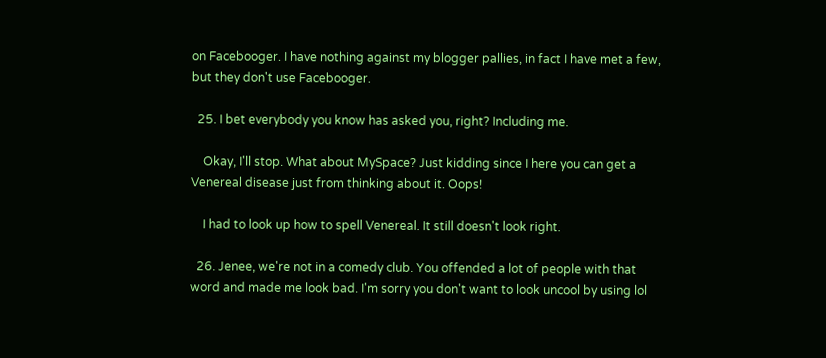on Facebooger. I have nothing against my blogger pallies, in fact I have met a few, but they don't use Facebooger.

  25. I bet everybody you know has asked you, right? Including me.

    Okay, I'll stop. What about MySpace? Just kidding since I here you can get a Venereal disease just from thinking about it. Oops!

    I had to look up how to spell Venereal. It still doesn't look right.

  26. Jenee, we're not in a comedy club. You offended a lot of people with that word and made me look bad. I'm sorry you don't want to look uncool by using lol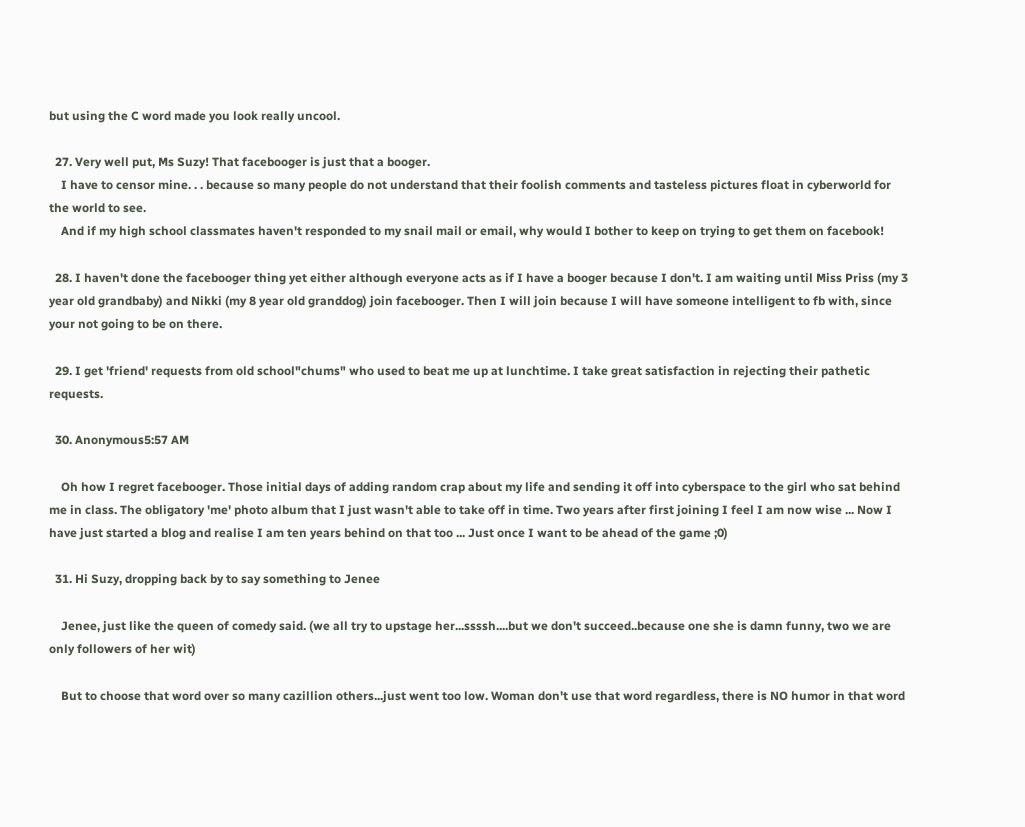but using the C word made you look really uncool.

  27. Very well put, Ms Suzy! That facebooger is just that a booger.
    I have to censor mine. . . because so many people do not understand that their foolish comments and tasteless pictures float in cyberworld for the world to see.
    And if my high school classmates haven't responded to my snail mail or email, why would I bother to keep on trying to get them on facebook!

  28. I haven't done the facebooger thing yet either although everyone acts as if I have a booger because I don't. I am waiting until Miss Priss (my 3 year old grandbaby) and Nikki (my 8 year old granddog) join facebooger. Then I will join because I will have someone intelligent to fb with, since your not going to be on there.

  29. I get 'friend' requests from old school"chums" who used to beat me up at lunchtime. I take great satisfaction in rejecting their pathetic requests.

  30. Anonymous5:57 AM

    Oh how I regret facebooger. Those initial days of adding random crap about my life and sending it off into cyberspace to the girl who sat behind me in class. The obligatory 'me' photo album that I just wasn't able to take off in time. Two years after first joining I feel I am now wise ... Now I have just started a blog and realise I am ten years behind on that too ... Just once I want to be ahead of the game ;0)

  31. Hi Suzy, dropping back by to say something to Jenee

    Jenee, just like the queen of comedy said. (we all try to upstage her...ssssh....but we don't succeed..because one she is damn funny, two we are only followers of her wit)

    But to choose that word over so many cazillion others...just went too low. Woman don't use that word regardless, there is NO humor in that word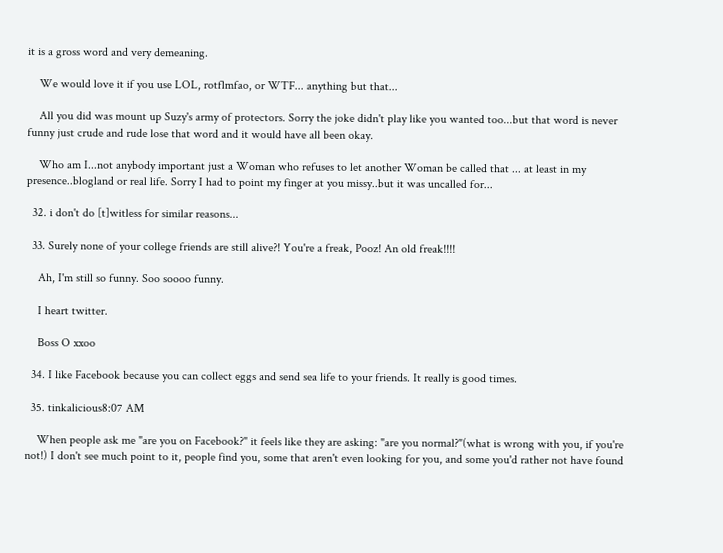it is a gross word and very demeaning.

    We would love it if you use LOL, rotflmfao, or WTF... anything but that...

    All you did was mount up Suzy's army of protectors. Sorry the joke didn't play like you wanted too...but that word is never funny just crude and rude lose that word and it would have all been okay.

    Who am I...not anybody important just a Woman who refuses to let another Woman be called that ... at least in my presence..blogland or real life. Sorry I had to point my finger at you missy..but it was uncalled for...

  32. i don't do [t]witless for similar reasons...

  33. Surely none of your college friends are still alive?! You're a freak, Pooz! An old freak!!!!

    Ah, I'm still so funny. Soo soooo funny.

    I heart twitter.

    Boss O xxoo

  34. I like Facebook because you can collect eggs and send sea life to your friends. It really is good times.

  35. tinkalicious8:07 AM

    When people ask me "are you on Facebook?" it feels like they are asking: "are you normal?"(what is wrong with you, if you're not!) I don't see much point to it, people find you, some that aren't even looking for you, and some you'd rather not have found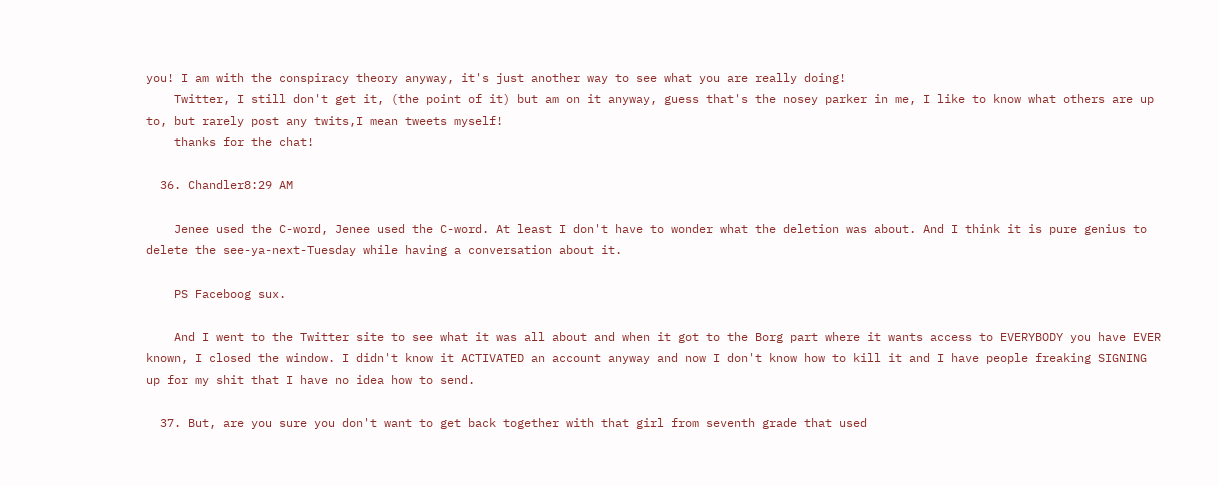you! I am with the conspiracy theory anyway, it's just another way to see what you are really doing!
    Twitter, I still don't get it, (the point of it) but am on it anyway, guess that's the nosey parker in me, I like to know what others are up to, but rarely post any twits,I mean tweets myself!
    thanks for the chat!

  36. Chandler8:29 AM

    Jenee used the C-word, Jenee used the C-word. At least I don't have to wonder what the deletion was about. And I think it is pure genius to delete the see-ya-next-Tuesday while having a conversation about it.

    PS Faceboog sux.

    And I went to the Twitter site to see what it was all about and when it got to the Borg part where it wants access to EVERYBODY you have EVER known, I closed the window. I didn't know it ACTIVATED an account anyway and now I don't know how to kill it and I have people freaking SIGNING up for my shit that I have no idea how to send.

  37. But, are you sure you don't want to get back together with that girl from seventh grade that used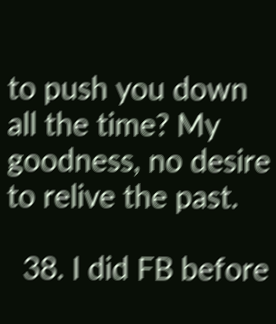to push you down all the time? My goodness, no desire to relive the past.

  38. I did FB before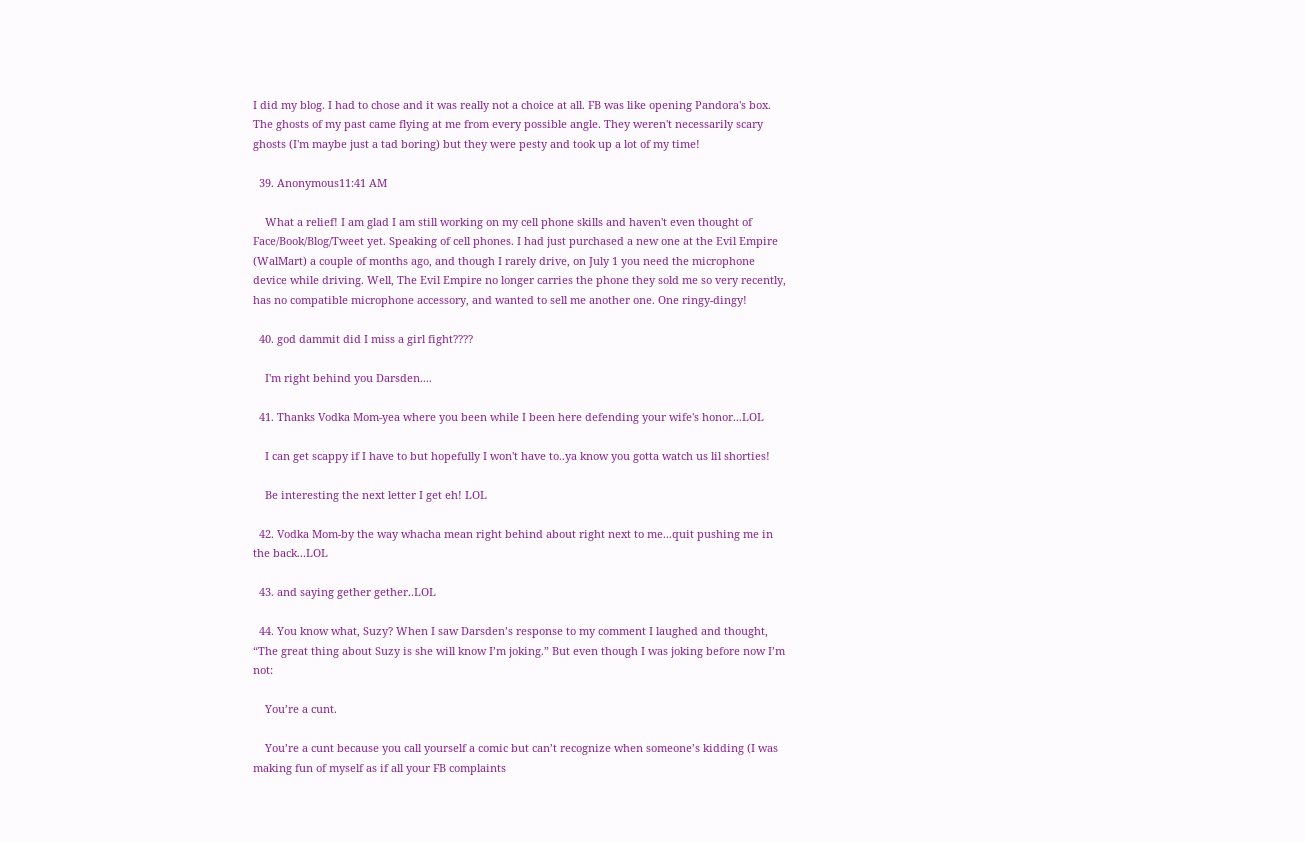I did my blog. I had to chose and it was really not a choice at all. FB was like opening Pandora's box. The ghosts of my past came flying at me from every possible angle. They weren't necessarily scary ghosts (I'm maybe just a tad boring) but they were pesty and took up a lot of my time!

  39. Anonymous11:41 AM

    What a relief! I am glad I am still working on my cell phone skills and haven't even thought of Face/Book/Blog/Tweet yet. Speaking of cell phones. I had just purchased a new one at the Evil Empire (WalMart) a couple of months ago, and though I rarely drive, on July 1 you need the microphone device while driving. Well, The Evil Empire no longer carries the phone they sold me so very recently, has no compatible microphone accessory, and wanted to sell me another one. One ringy-dingy!

  40. god dammit did I miss a girl fight????

    I'm right behind you Darsden....

  41. Thanks Vodka Mom-yea where you been while I been here defending your wife's honor...LOL

    I can get scappy if I have to but hopefully I won't have to..ya know you gotta watch us lil shorties!

    Be interesting the next letter I get eh! LOL

  42. Vodka Mom-by the way whacha mean right behind about right next to me...quit pushing me in the back...LOL

  43. and saying gether gether..LOL

  44. You know what, Suzy? When I saw Darsden’s response to my comment I laughed and thought, “The great thing about Suzy is she will know I’m joking.” But even though I was joking before now I’m not:

    You’re a cunt.

    You’re a cunt because you call yourself a comic but can’t recognize when someone’s kidding (I was making fun of myself as if all your FB complaints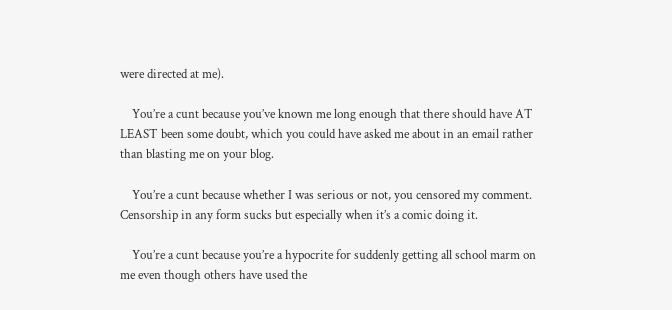were directed at me).

    You’re a cunt because you’ve known me long enough that there should have AT LEAST been some doubt, which you could have asked me about in an email rather than blasting me on your blog.

    You’re a cunt because whether I was serious or not, you censored my comment. Censorship in any form sucks but especially when it’s a comic doing it.

    You’re a cunt because you’re a hypocrite for suddenly getting all school marm on me even though others have used the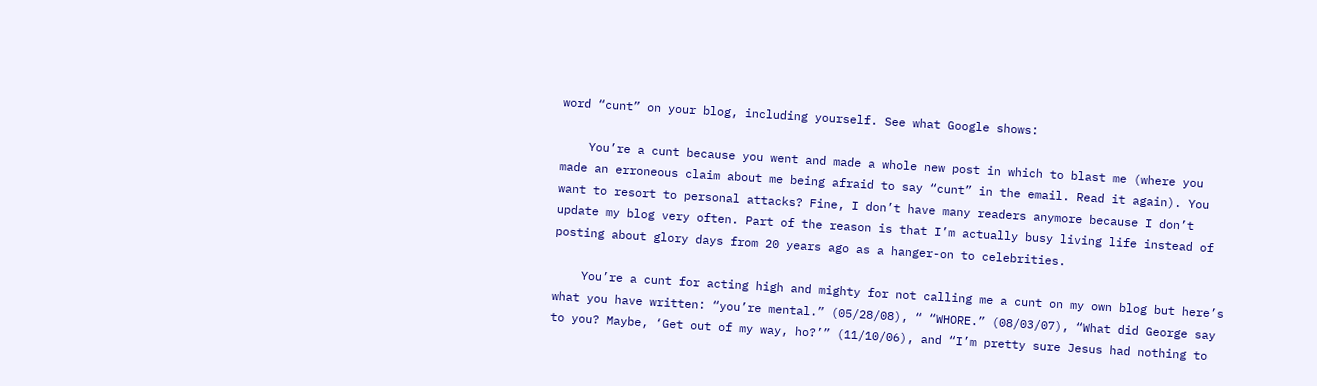word “cunt” on your blog, including yourself. See what Google shows:

    You’re a cunt because you went and made a whole new post in which to blast me (where you made an erroneous claim about me being afraid to say “cunt” in the email. Read it again). You want to resort to personal attacks? Fine, I don’t have many readers anymore because I don’t update my blog very often. Part of the reason is that I’m actually busy living life instead of posting about glory days from 20 years ago as a hanger-on to celebrities.

    You’re a cunt for acting high and mighty for not calling me a cunt on my own blog but here’s what you have written: “you’re mental.” (05/28/08), “ “WHORE.” (08/03/07), “What did George say to you? Maybe, ‘Get out of my way, ho?’” (11/10/06), and “I’m pretty sure Jesus had nothing to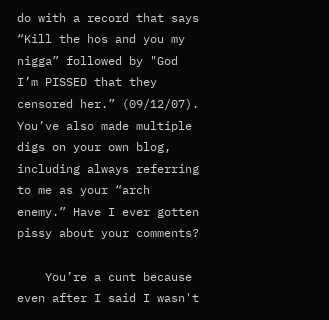do with a record that says “Kill the hos and you my nigga” followed by "God I’m PISSED that they censored her.” (09/12/07). You’ve also made multiple digs on your own blog, including always referring to me as your “arch enemy.” Have I ever gotten pissy about your comments?

    You’re a cunt because even after I said I wasn't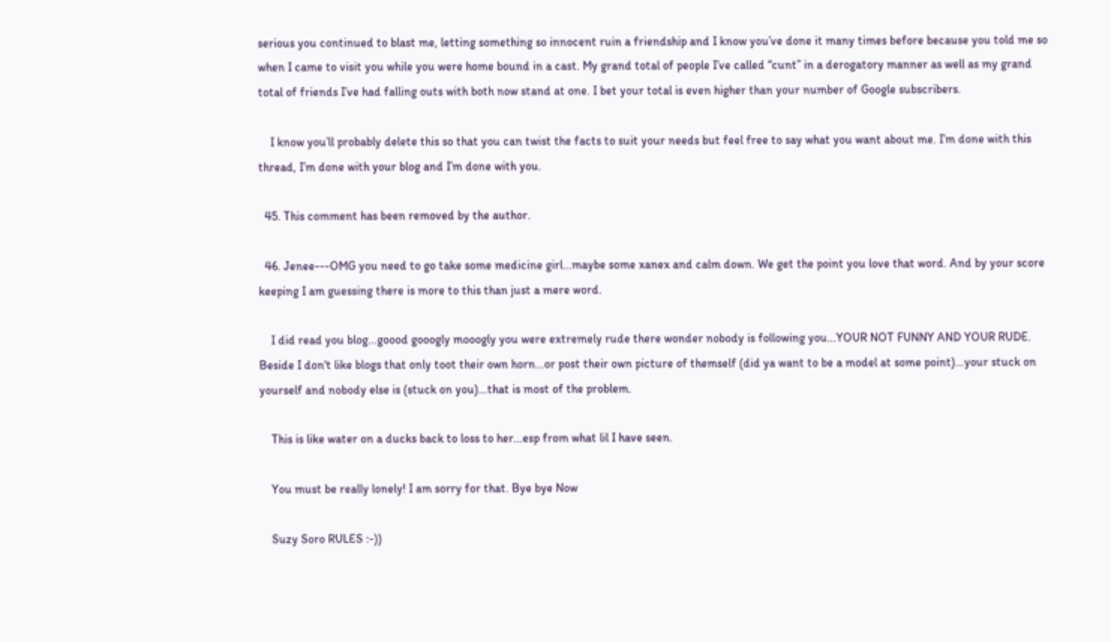serious you continued to blast me, letting something so innocent ruin a friendship and I know you’ve done it many times before because you told me so when I came to visit you while you were home bound in a cast. My grand total of people I’ve called “cunt” in a derogatory manner as well as my grand total of friends I’ve had falling outs with both now stand at one. I bet your total is even higher than your number of Google subscribers.

    I know you’ll probably delete this so that you can twist the facts to suit your needs but feel free to say what you want about me. I’m done with this thread, I’m done with your blog and I’m done with you.

  45. This comment has been removed by the author.

  46. Jenee---OMG you need to go take some medicine girl...maybe some xanex and calm down. We get the point you love that word. And by your score keeping I am guessing there is more to this than just a mere word.

    I did read you blog...goood gooogly mooogly you were extremely rude there wonder nobody is following you...YOUR NOT FUNNY AND YOUR RUDE. Beside I don't like blogs that only toot their own horn...or post their own picture of themself (did ya want to be a model at some point)...your stuck on yourself and nobody else is (stuck on you)...that is most of the problem.

    This is like water on a ducks back to loss to her...esp from what lil I have seen.

    You must be really lonely! I am sorry for that. Bye bye Now

    Suzy Soro RULES :-))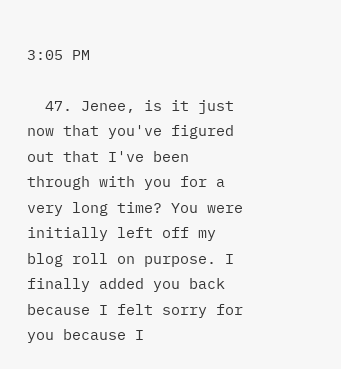3:05 PM

  47. Jenee, is it just now that you've figured out that I've been through with you for a very long time? You were initially left off my blog roll on purpose. I finally added you back because I felt sorry for you because I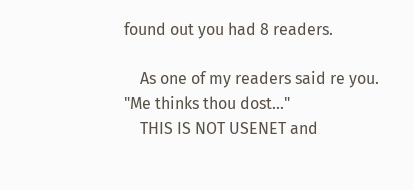found out you had 8 readers.

    As one of my readers said re you. "Me thinks thou dost..."
    THIS IS NOT USENET and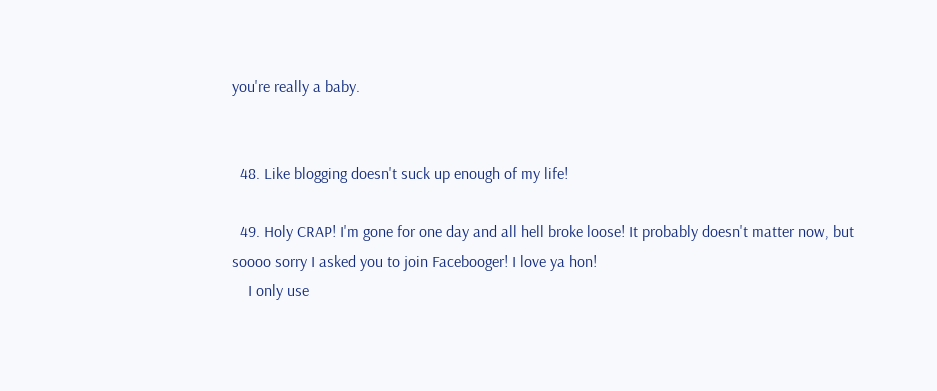you're really a baby.


  48. Like blogging doesn't suck up enough of my life!

  49. Holy CRAP! I'm gone for one day and all hell broke loose! It probably doesn't matter now, but soooo sorry I asked you to join Facebooger! I love ya hon!
    I only use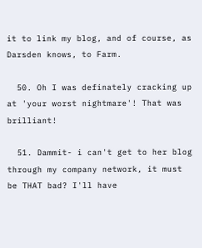it to link my blog, and of course, as Darsden knows, to Farm.

  50. Oh I was definately cracking up at 'your worst nightmare'! That was brilliant!

  51. Dammit- i can't get to her blog through my company network, it must be THAT bad? I'll have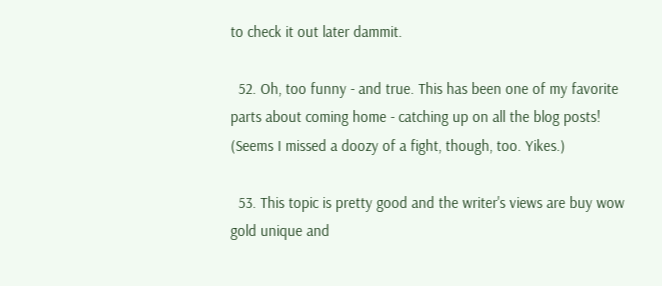to check it out later dammit.

  52. Oh, too funny - and true. This has been one of my favorite parts about coming home - catching up on all the blog posts! (Seems I missed a doozy of a fight, though, too. Yikes.)

  53. This topic is pretty good and the writer's views are buy wow gold unique and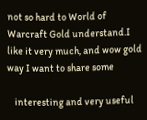not so hard to World of Warcraft Gold understand.I like it very much, and wow gold way I want to share some

    interesting and very useful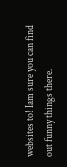websites to! Iam sure you can find out funny things there.